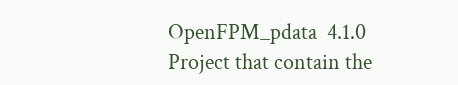OpenFPM_pdata  4.1.0
Project that contain the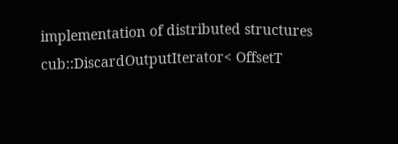implementation of distributed structures
cub::DiscardOutputIterator< OffsetT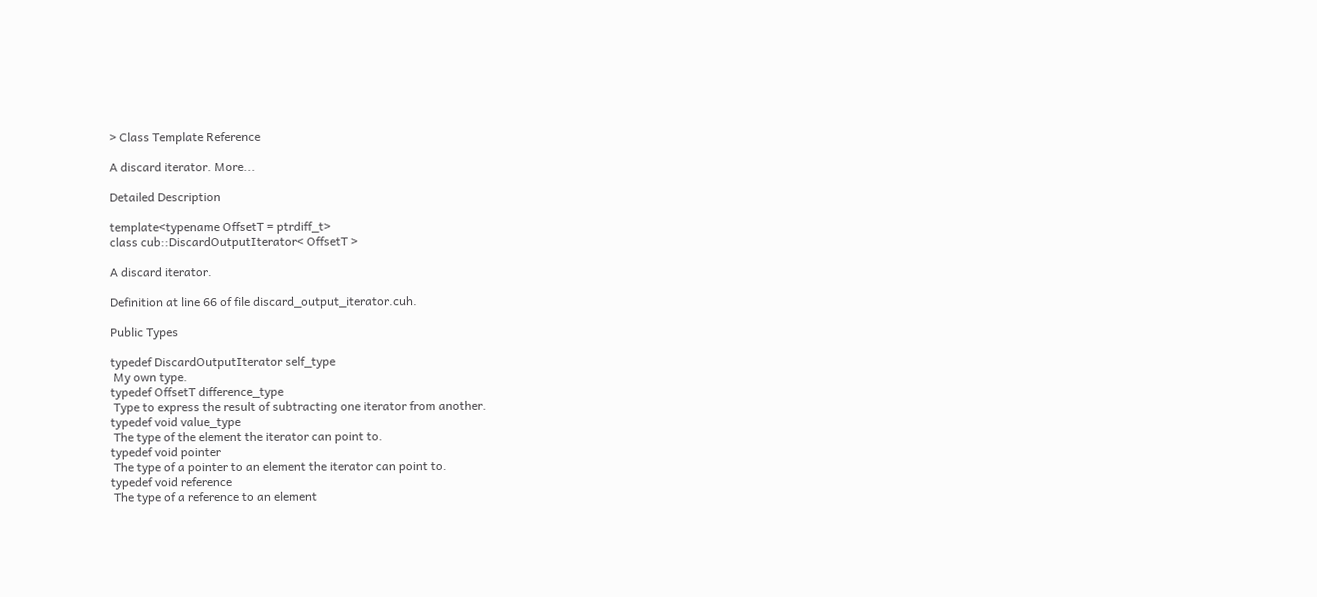> Class Template Reference

A discard iterator. More...

Detailed Description

template<typename OffsetT = ptrdiff_t>
class cub::DiscardOutputIterator< OffsetT >

A discard iterator.

Definition at line 66 of file discard_output_iterator.cuh.

Public Types

typedef DiscardOutputIterator self_type
 My own type.
typedef OffsetT difference_type
 Type to express the result of subtracting one iterator from another.
typedef void value_type
 The type of the element the iterator can point to.
typedef void pointer
 The type of a pointer to an element the iterator can point to.
typedef void reference
 The type of a reference to an element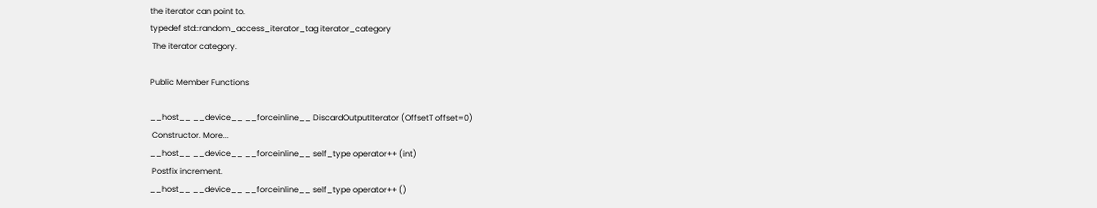the iterator can point to.
typedef std::random_access_iterator_tag iterator_category
 The iterator category.

Public Member Functions

__host__ __device__ __forceinline__ DiscardOutputIterator (OffsetT offset=0)
 Constructor. More...
__host__ __device__ __forceinline__ self_type operator++ (int)
 Postfix increment.
__host__ __device__ __forceinline__ self_type operator++ ()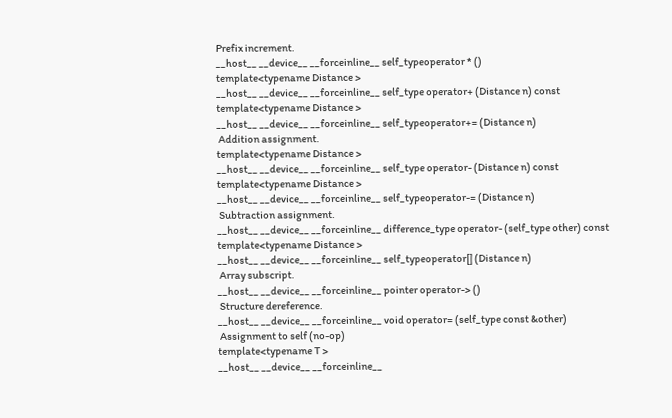Prefix increment.
__host__ __device__ __forceinline__ self_typeoperator * ()
template<typename Distance >
__host__ __device__ __forceinline__ self_type operator+ (Distance n) const
template<typename Distance >
__host__ __device__ __forceinline__ self_typeoperator+= (Distance n)
 Addition assignment.
template<typename Distance >
__host__ __device__ __forceinline__ self_type operator- (Distance n) const
template<typename Distance >
__host__ __device__ __forceinline__ self_typeoperator-= (Distance n)
 Subtraction assignment.
__host__ __device__ __forceinline__ difference_type operator- (self_type other) const
template<typename Distance >
__host__ __device__ __forceinline__ self_typeoperator[] (Distance n)
 Array subscript.
__host__ __device__ __forceinline__ pointer operator-> ()
 Structure dereference.
__host__ __device__ __forceinline__ void operator= (self_type const &other)
 Assignment to self (no-op)
template<typename T >
__host__ __device__ __forceinline__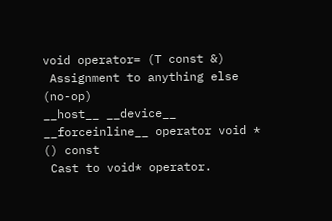void operator= (T const &)
 Assignment to anything else (no-op)
__host__ __device__ __forceinline__ operator void * () const
 Cast to void* operator.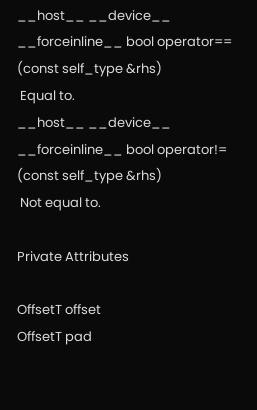__host__ __device__ __forceinline__ bool operator== (const self_type &rhs)
 Equal to.
__host__ __device__ __forceinline__ bool operator!= (const self_type &rhs)
 Not equal to.

Private Attributes

OffsetT offset
OffsetT pad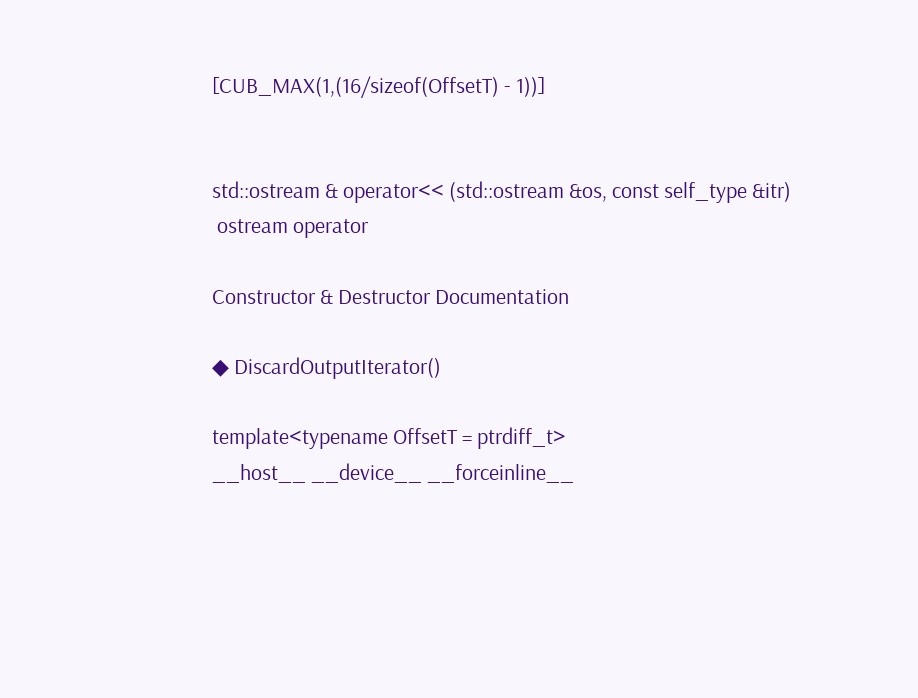[CUB_MAX(1,(16/sizeof(OffsetT) - 1))]


std::ostream & operator<< (std::ostream &os, const self_type &itr)
 ostream operator

Constructor & Destructor Documentation

◆ DiscardOutputIterator()

template<typename OffsetT = ptrdiff_t>
__host__ __device__ __forceinline__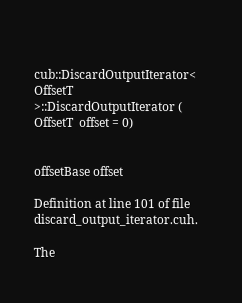cub::DiscardOutputIterator< OffsetT >::DiscardOutputIterator ( OffsetT  offset = 0)


offsetBase offset

Definition at line 101 of file discard_output_iterator.cuh.

The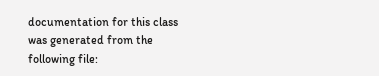documentation for this class was generated from the following file: